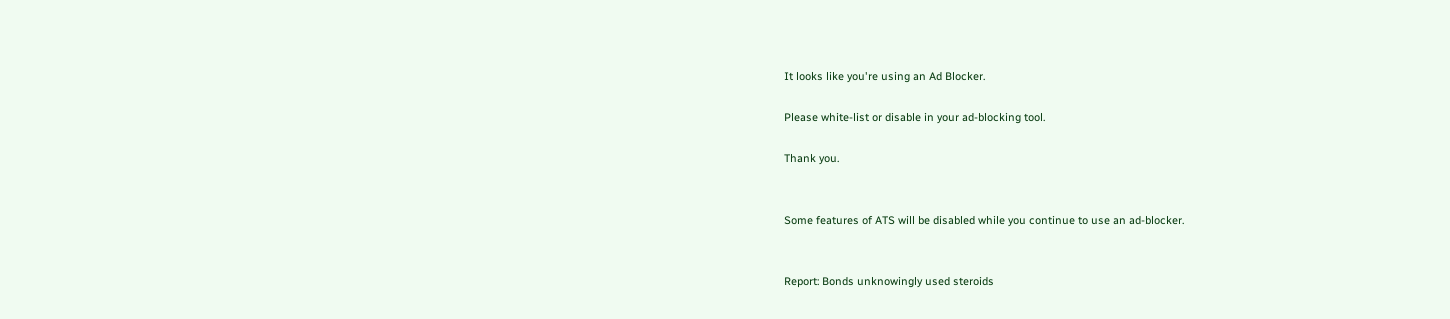It looks like you're using an Ad Blocker.

Please white-list or disable in your ad-blocking tool.

Thank you.


Some features of ATS will be disabled while you continue to use an ad-blocker.


Report: Bonds unknowingly used steroids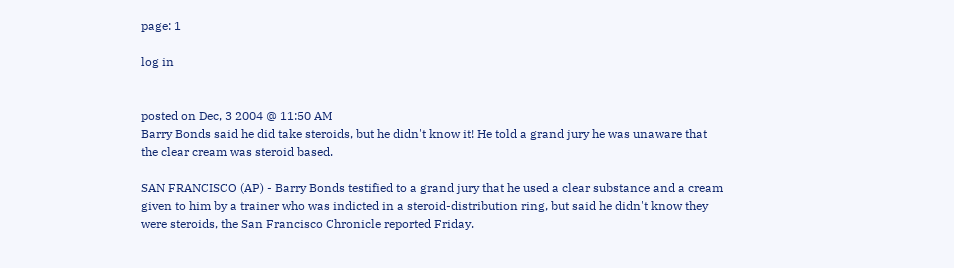page: 1

log in


posted on Dec, 3 2004 @ 11:50 AM
Barry Bonds said he did take steroids, but he didn't know it! He told a grand jury he was unaware that the clear cream was steroid based.

SAN FRANCISCO (AP) - Barry Bonds testified to a grand jury that he used a clear substance and a cream given to him by a trainer who was indicted in a steroid-distribution ring, but said he didn't know they were steroids, the San Francisco Chronicle reported Friday.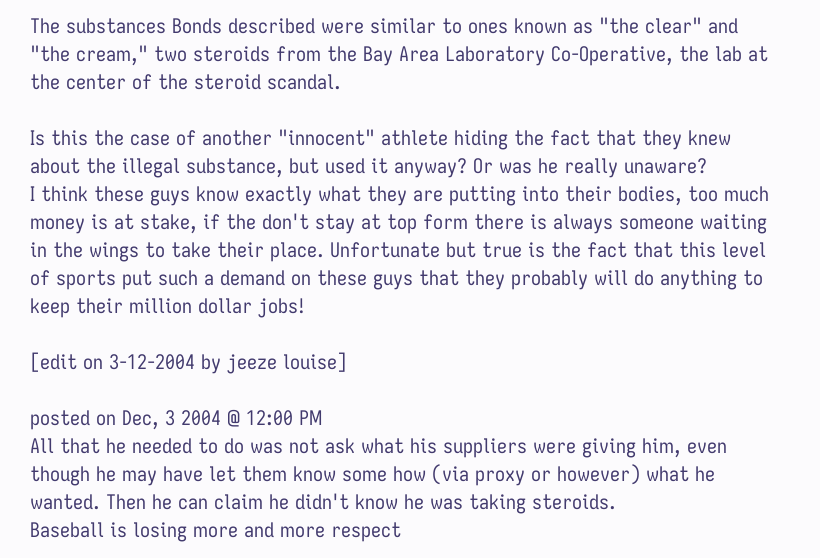The substances Bonds described were similar to ones known as "the clear" and "the cream," two steroids from the Bay Area Laboratory Co-Operative, the lab at the center of the steroid scandal.

Is this the case of another "innocent" athlete hiding the fact that they knew about the illegal substance, but used it anyway? Or was he really unaware?
I think these guys know exactly what they are putting into their bodies, too much money is at stake, if the don't stay at top form there is always someone waiting in the wings to take their place. Unfortunate but true is the fact that this level of sports put such a demand on these guys that they probably will do anything to keep their million dollar jobs!

[edit on 3-12-2004 by jeeze louise]

posted on Dec, 3 2004 @ 12:00 PM
All that he needed to do was not ask what his suppliers were giving him, even though he may have let them know some how (via proxy or however) what he wanted. Then he can claim he didn't know he was taking steroids.
Baseball is losing more and more respect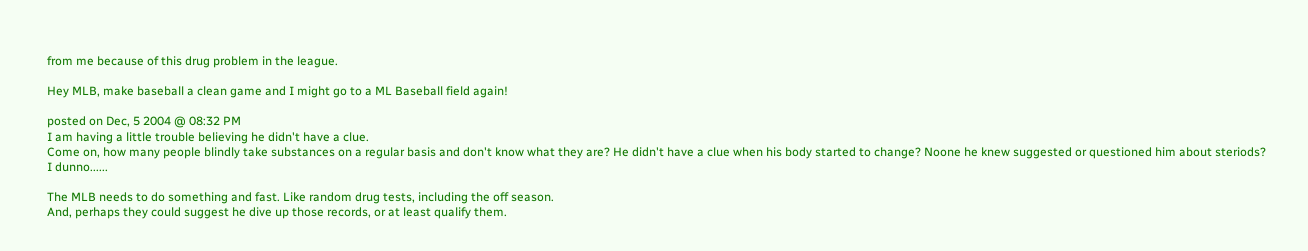from me because of this drug problem in the league.

Hey MLB, make baseball a clean game and I might go to a ML Baseball field again!

posted on Dec, 5 2004 @ 08:32 PM
I am having a little trouble believing he didn't have a clue.
Come on, how many people blindly take substances on a regular basis and don't know what they are? He didn't have a clue when his body started to change? Noone he knew suggested or questioned him about steriods?
I dunno......

The MLB needs to do something and fast. Like random drug tests, including the off season.
And, perhaps they could suggest he dive up those records, or at least qualify them.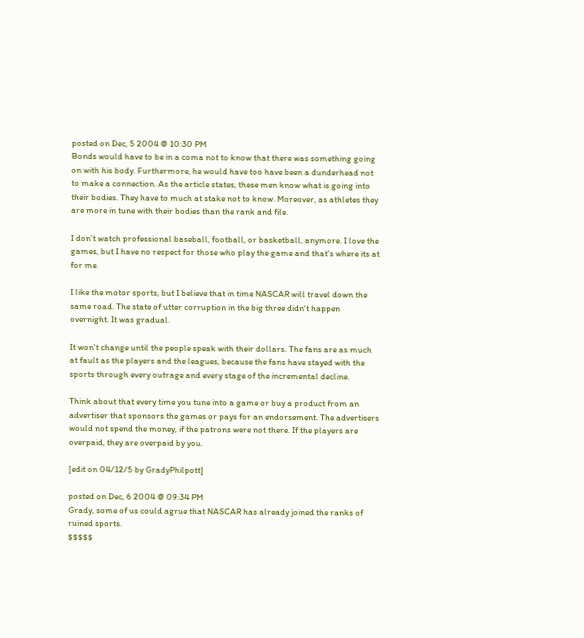posted on Dec, 5 2004 @ 10:30 PM
Bonds would have to be in a coma not to know that there was something going on with his body. Furthermore, he would have too have been a dunderhead not to make a connection. As the article states, these men know what is going into their bodies. They have to much at stake not to know. Moreover, as athletes they are more in tune with their bodies than the rank and file.

I don't watch professional baseball, football, or basketball, anymore. I love the games, but I have no respect for those who play the game and that's where its at for me.

I like the motor sports, but I believe that in time NASCAR will travel down the same road. The state of utter corruption in the big three didn't happen overnight. It was gradual.

It won't change until the people speak with their dollars. The fans are as much at fault as the players and the leagues, because the fans have stayed with the sports through every outrage and every stage of the incremental decline.

Think about that every time you tune into a game or buy a product from an advertiser that sponsors the games or pays for an endorsement. The advertisers would not spend the money, if the patrons were not there. If the players are overpaid, they are overpaid by you.

[edit on 04/12/5 by GradyPhilpott]

posted on Dec, 6 2004 @ 09:34 PM
Grady, some of us could agrue that NASCAR has already joined the ranks of ruined sports.
$$$$$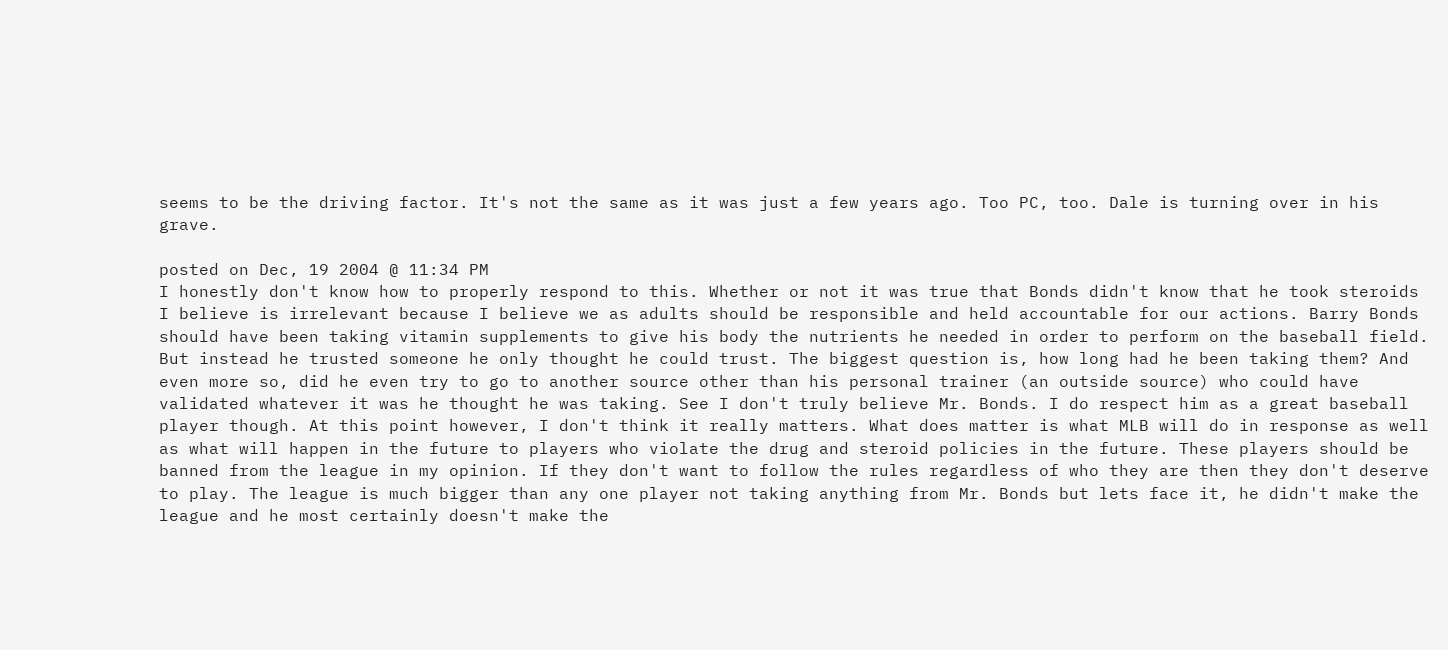seems to be the driving factor. It's not the same as it was just a few years ago. Too PC, too. Dale is turning over in his grave.

posted on Dec, 19 2004 @ 11:34 PM
I honestly don't know how to properly respond to this. Whether or not it was true that Bonds didn't know that he took steroids I believe is irrelevant because I believe we as adults should be responsible and held accountable for our actions. Barry Bonds should have been taking vitamin supplements to give his body the nutrients he needed in order to perform on the baseball field. But instead he trusted someone he only thought he could trust. The biggest question is, how long had he been taking them? And even more so, did he even try to go to another source other than his personal trainer (an outside source) who could have validated whatever it was he thought he was taking. See I don't truly believe Mr. Bonds. I do respect him as a great baseball player though. At this point however, I don't think it really matters. What does matter is what MLB will do in response as well as what will happen in the future to players who violate the drug and steroid policies in the future. These players should be banned from the league in my opinion. If they don't want to follow the rules regardless of who they are then they don't deserve to play. The league is much bigger than any one player not taking anything from Mr. Bonds but lets face it, he didn't make the league and he most certainly doesn't make the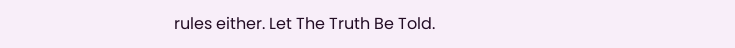rules either. Let The Truth Be Told.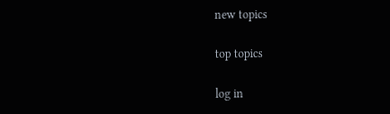new topics

top topics

log in